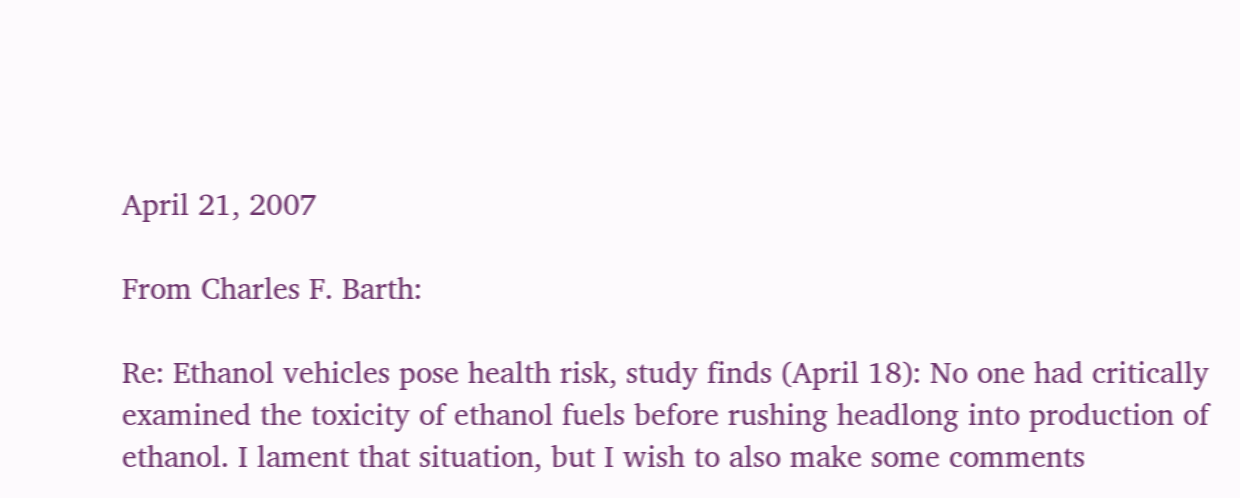April 21, 2007

From Charles F. Barth:

Re: Ethanol vehicles pose health risk, study finds (April 18): No one had critically examined the toxicity of ethanol fuels before rushing headlong into production of ethanol. I lament that situation, but I wish to also make some comments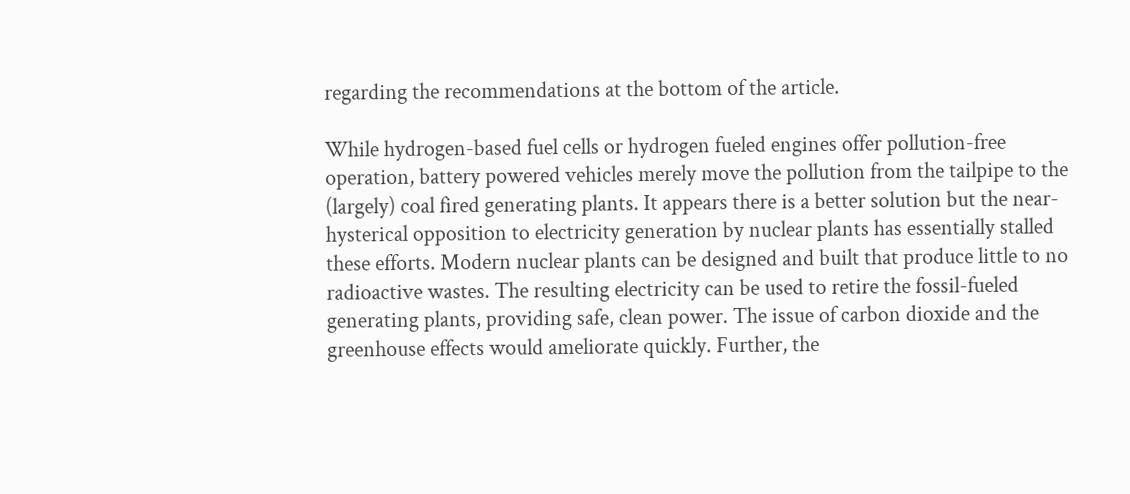regarding the recommendations at the bottom of the article.

While hydrogen-based fuel cells or hydrogen fueled engines offer pollution-free operation, battery powered vehicles merely move the pollution from the tailpipe to the (largely) coal fired generating plants. It appears there is a better solution but the near-hysterical opposition to electricity generation by nuclear plants has essentially stalled these efforts. Modern nuclear plants can be designed and built that produce little to no radioactive wastes. The resulting electricity can be used to retire the fossil-fueled generating plants, providing safe, clean power. The issue of carbon dioxide and the greenhouse effects would ameliorate quickly. Further, the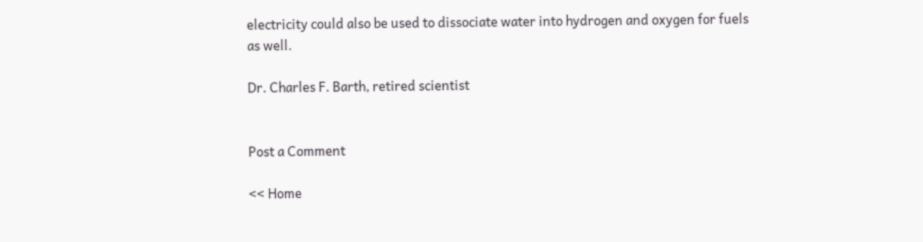electricity could also be used to dissociate water into hydrogen and oxygen for fuels as well.

Dr. Charles F. Barth, retired scientist


Post a Comment

<< Home